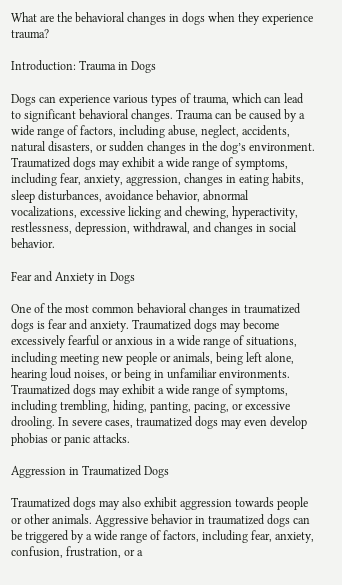What are the behavioral changes in dogs when they experience trauma?

Introduction: Trauma in Dogs

Dogs can experience various types of trauma, which can lead to significant behavioral changes. Trauma can be caused by a wide range of factors, including abuse, neglect, accidents, natural disasters, or sudden changes in the dog’s environment. Traumatized dogs may exhibit a wide range of symptoms, including fear, anxiety, aggression, changes in eating habits, sleep disturbances, avoidance behavior, abnormal vocalizations, excessive licking and chewing, hyperactivity, restlessness, depression, withdrawal, and changes in social behavior.

Fear and Anxiety in Dogs

One of the most common behavioral changes in traumatized dogs is fear and anxiety. Traumatized dogs may become excessively fearful or anxious in a wide range of situations, including meeting new people or animals, being left alone, hearing loud noises, or being in unfamiliar environments. Traumatized dogs may exhibit a wide range of symptoms, including trembling, hiding, panting, pacing, or excessive drooling. In severe cases, traumatized dogs may even develop phobias or panic attacks.

Aggression in Traumatized Dogs

Traumatized dogs may also exhibit aggression towards people or other animals. Aggressive behavior in traumatized dogs can be triggered by a wide range of factors, including fear, anxiety, confusion, frustration, or a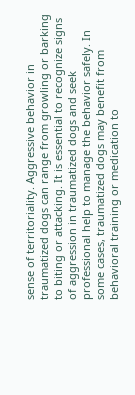sense of territoriality. Aggressive behavior in traumatized dogs can range from growling or barking to biting or attacking. It is essential to recognize signs of aggression in traumatized dogs and seek professional help to manage the behavior safely. In some cases, traumatized dogs may benefit from behavioral training or medication to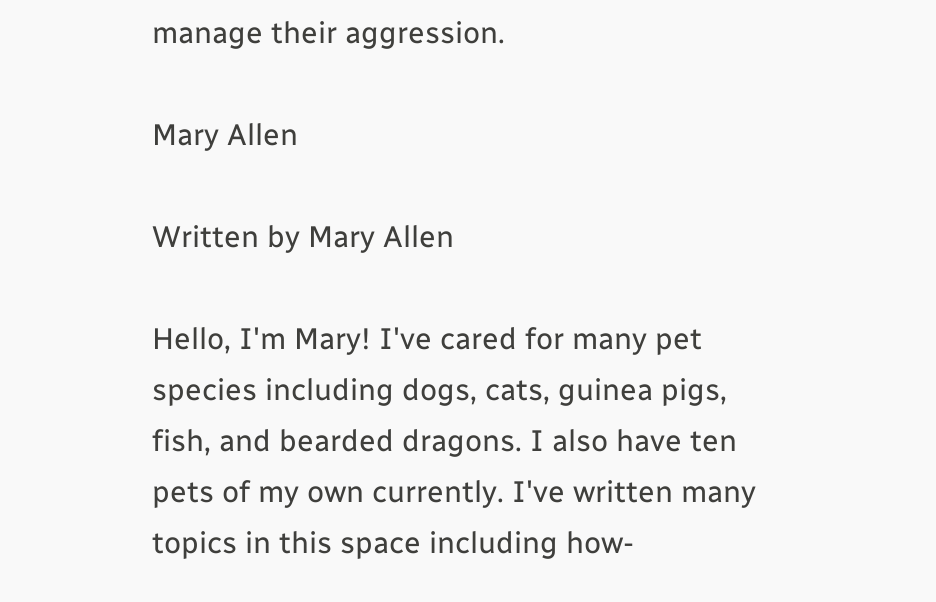manage their aggression.

Mary Allen

Written by Mary Allen

Hello, I'm Mary! I've cared for many pet species including dogs, cats, guinea pigs, fish, and bearded dragons. I also have ten pets of my own currently. I've written many topics in this space including how-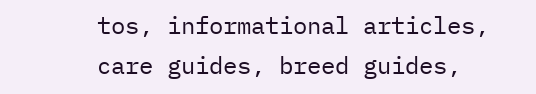tos, informational articles, care guides, breed guides,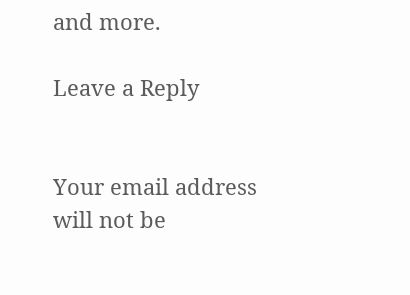and more.

Leave a Reply


Your email address will not be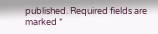published. Required fields are marked *